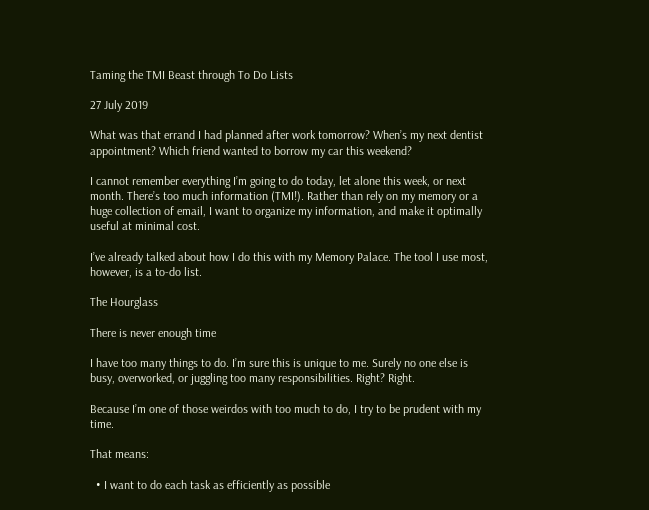Taming the TMI Beast through To Do Lists

27 July 2019

What was that errand I had planned after work tomorrow? When’s my next dentist appointment? Which friend wanted to borrow my car this weekend?

I cannot remember everything I’m going to do today, let alone this week, or next month. There’s too much information (TMI!). Rather than rely on my memory or a huge collection of email, I want to organize my information, and make it optimally useful at minimal cost.

I’ve already talked about how I do this with my Memory Palace. The tool I use most, however, is a to-do list.

The Hourglass

There is never enough time

I have too many things to do. I’m sure this is unique to me. Surely no one else is busy, overworked, or juggling too many responsibilities. Right? Right.

Because I’m one of those weirdos with too much to do, I try to be prudent with my time.

That means:

  • I want to do each task as efficiently as possible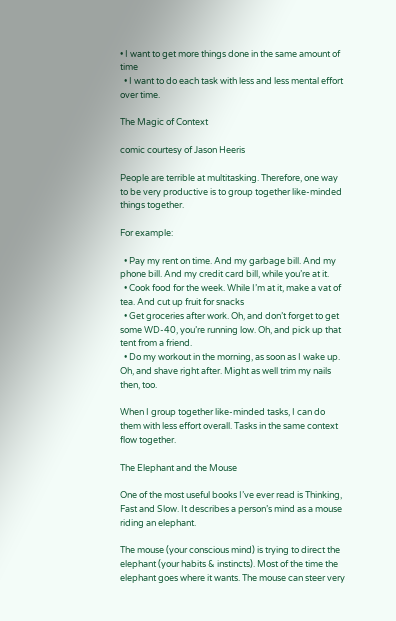• I want to get more things done in the same amount of time
  • I want to do each task with less and less mental effort over time.

The Magic of Context

comic courtesy of Jason Heeris

People are terrible at multitasking. Therefore, one way to be very productive is to group together like-minded things together.

For example:

  • Pay my rent on time. And my garbage bill. And my phone bill. And my credit card bill, while you’re at it.
  • Cook food for the week. While I’m at it, make a vat of tea. And cut up fruit for snacks
  • Get groceries after work. Oh, and don’t forget to get some WD-40, you’re running low. Oh, and pick up that tent from a friend.
  • Do my workout in the morning, as soon as I wake up. Oh, and shave right after. Might as well trim my nails then, too.

When I group together like-minded tasks, I can do them with less effort overall. Tasks in the same context flow together.

The Elephant and the Mouse

One of the most useful books I’ve ever read is Thinking, Fast and Slow. It describes a person’s mind as a mouse riding an elephant.

The mouse (your conscious mind) is trying to direct the elephant (your habits & instincts). Most of the time the elephant goes where it wants. The mouse can steer very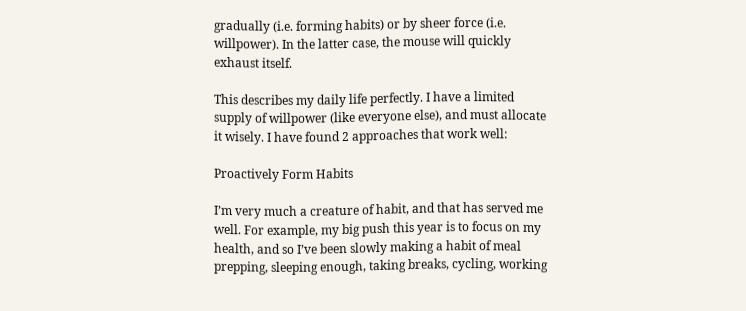gradually (i.e. forming habits) or by sheer force (i.e. willpower). In the latter case, the mouse will quickly exhaust itself.

This describes my daily life perfectly. I have a limited supply of willpower (like everyone else), and must allocate it wisely. I have found 2 approaches that work well:

Proactively Form Habits

I’m very much a creature of habit, and that has served me well. For example, my big push this year is to focus on my health, and so I’ve been slowly making a habit of meal prepping, sleeping enough, taking breaks, cycling, working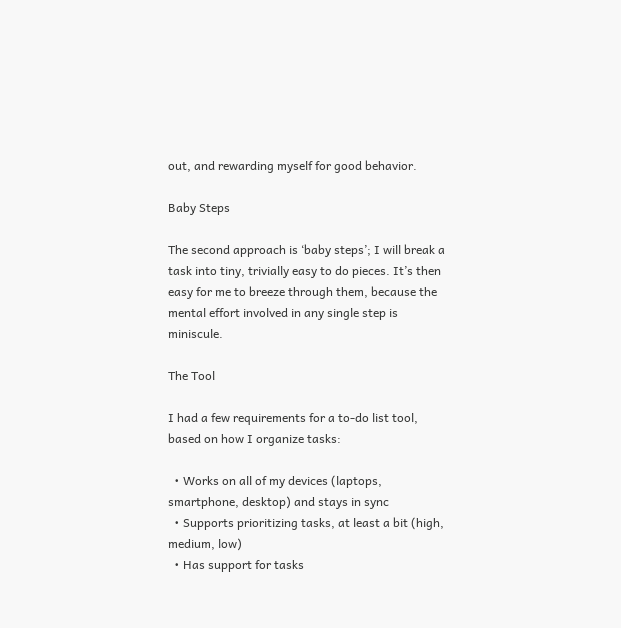out, and rewarding myself for good behavior.

Baby Steps

The second approach is ‘baby steps’; I will break a task into tiny, trivially easy to do pieces. It’s then easy for me to breeze through them, because the mental effort involved in any single step is miniscule.

The Tool

I had a few requirements for a to-do list tool, based on how I organize tasks:

  • Works on all of my devices (laptops, smartphone, desktop) and stays in sync
  • Supports prioritizing tasks, at least a bit (high, medium, low)
  • Has support for tasks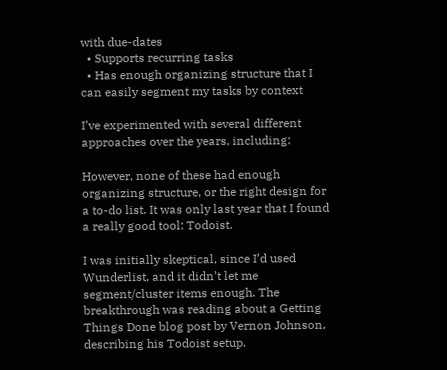with due-dates
  • Supports recurring tasks
  • Has enough organizing structure that I can easily segment my tasks by context

I’ve experimented with several different approaches over the years, including:

However, none of these had enough organizing structure, or the right design for a to-do list. It was only last year that I found a really good tool: Todoist.

I was initially skeptical, since I’d used Wunderlist, and it didn’t let me segment/cluster items enough. The breakthrough was reading about a Getting Things Done blog post by Vernon Johnson, describing his Todoist setup.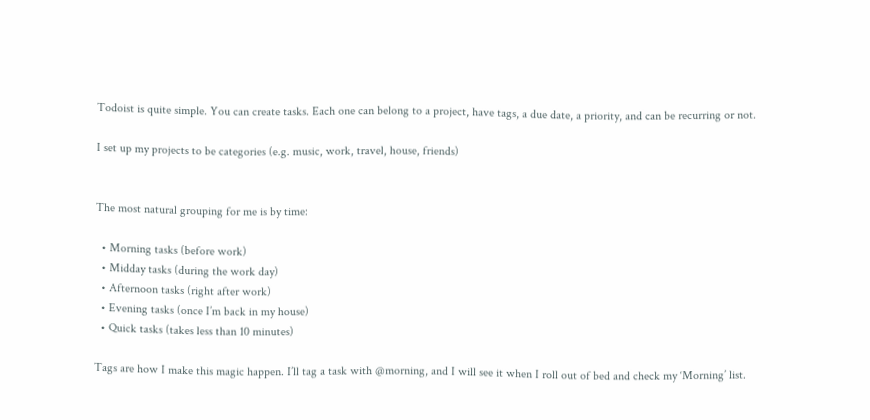Todoist is quite simple. You can create tasks. Each one can belong to a project, have tags, a due date, a priority, and can be recurring or not.

I set up my projects to be categories (e.g. music, work, travel, house, friends)


The most natural grouping for me is by time:

  • Morning tasks (before work)
  • Midday tasks (during the work day)
  • Afternoon tasks (right after work)
  • Evening tasks (once I’m back in my house)
  • Quick tasks (takes less than 10 minutes)

Tags are how I make this magic happen. I’ll tag a task with @morning, and I will see it when I roll out of bed and check my ‘Morning’ list.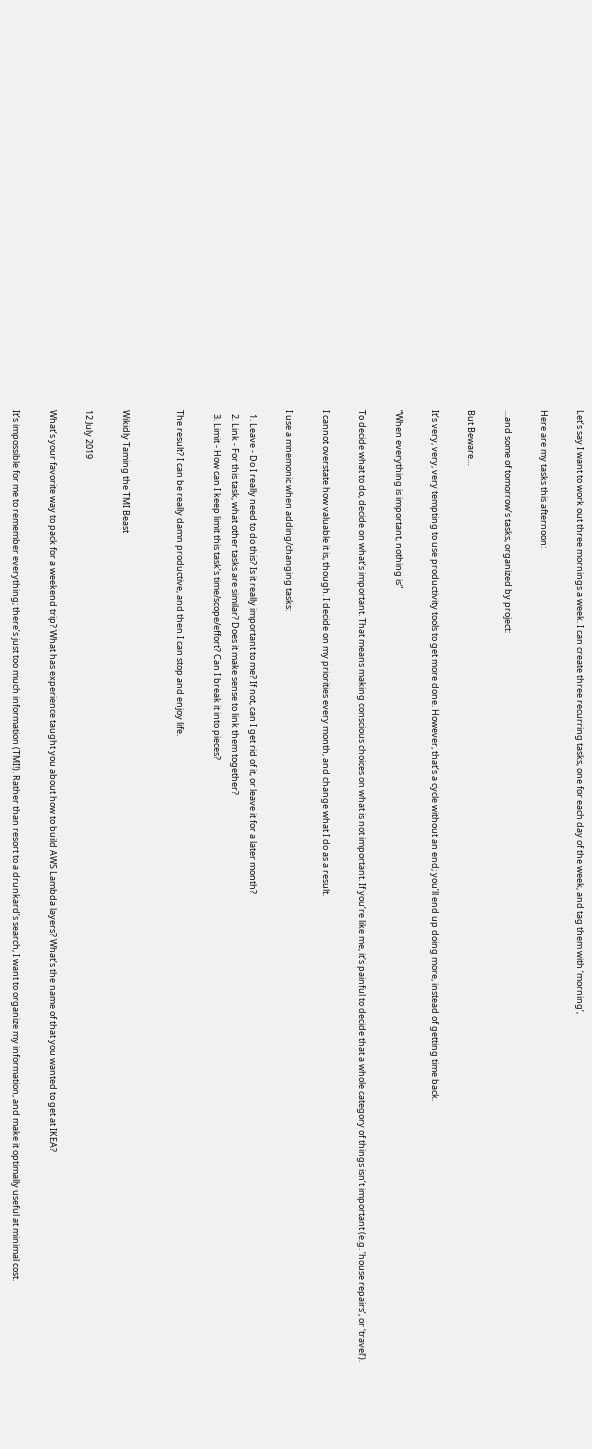Let’s say I want to work out three mornings a week. I can create three recurring tasks, one for each day of the week, and tag them with ‘morning’,

Here are my tasks this afternoon:

…and some of tomorrow’s tasks, organized by project:

But Beware…

It’s very, very, very tempting to use productivity tools to get more done. However, that’s a cycle without an end; you’ll end up doing more, instead of getting time back.

“When everything is important, nothing is”

To decide what to do, decide on what’s important. That means making conscious choices on what is not important. If you’re like me, it’s painful to decide that a whole category of things isn’t important (e.g. ‘house repairs’, or ‘travel’).

I cannot overstate how valuable it is, though. I decide on my priorities every month, and change what I do as a result.

I use a mnemonic when adding/changing tasks:

  1. Leave - Do I really need to do this? Is it really important to me? If not, can I get rid of it, or leave it for a later month?
  2. Link - For this task, what other tasks are similar? Does it make sense to link them together?
  3. Limit - How can I keep limit this task’s time/scope/effort? Can I break it into pieces?

The result? I can be really damn productive, and then I can stop and enjoy life.


Wikidly Taming the TMI Beast

12 July 2019

What’s your favorite way to pack for a weekend trip? What has experience taught you about how to build AWS Lambda layers? What’s the name of that you wanted to get at IKEA?

It’s impossible for me to remember everything; there’s just too much information (TMI!). Rather than resort to a drunkard’s search, I want to organize my information, and make it optimally useful at minimal cost.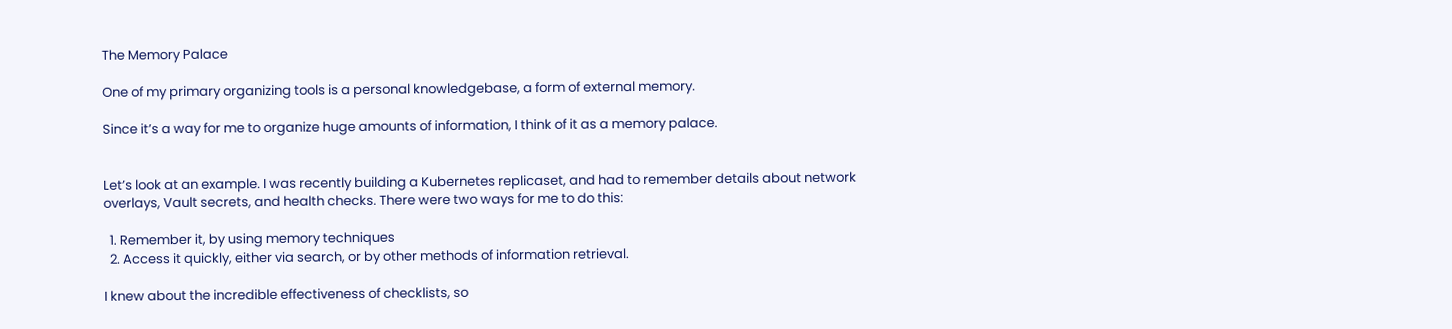The Memory Palace

One of my primary organizing tools is a personal knowledgebase, a form of external memory.

Since it’s a way for me to organize huge amounts of information, I think of it as a memory palace.


Let’s look at an example. I was recently building a Kubernetes replicaset, and had to remember details about network overlays, Vault secrets, and health checks. There were two ways for me to do this:

  1. Remember it, by using memory techniques
  2. Access it quickly, either via search, or by other methods of information retrieval.

I knew about the incredible effectiveness of checklists, so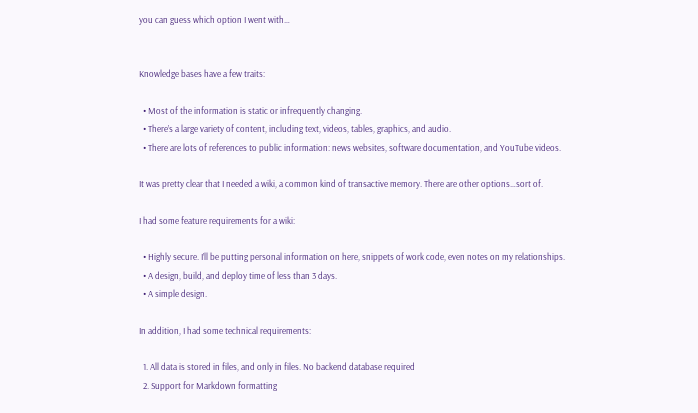you can guess which option I went with…


Knowledge bases have a few traits:

  • Most of the information is static or infrequently changing.
  • There’s a large variety of content, including text, videos, tables, graphics, and audio.
  • There are lots of references to public information: news websites, software documentation, and YouTube videos.

It was pretty clear that I needed a wiki, a common kind of transactive memory. There are other options…sort of.

I had some feature requirements for a wiki:

  • Highly secure. I’ll be putting personal information on here, snippets of work code, even notes on my relationships.
  • A design, build, and deploy time of less than 3 days.
  • A simple design.

In addition, I had some technical requirements:

  1. All data is stored in files, and only in files. No backend database required
  2. Support for Markdown formatting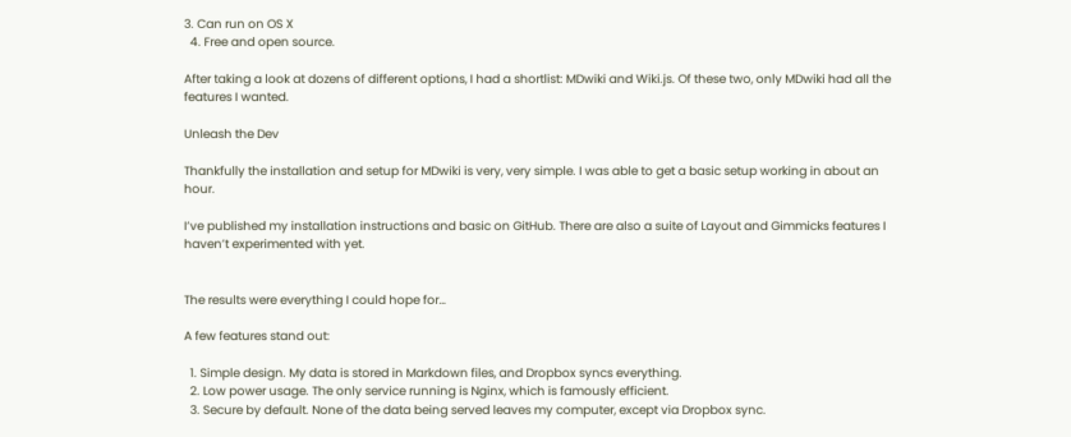3. Can run on OS X
  4. Free and open source.

After taking a look at dozens of different options, I had a shortlist: MDwiki and Wiki.js. Of these two, only MDwiki had all the features I wanted.

Unleash the Dev

Thankfully the installation and setup for MDwiki is very, very simple. I was able to get a basic setup working in about an hour.

I’ve published my installation instructions and basic on GitHub. There are also a suite of Layout and Gimmicks features I haven’t experimented with yet.


The results were everything I could hope for…

A few features stand out:

  1. Simple design. My data is stored in Markdown files, and Dropbox syncs everything.
  2. Low power usage. The only service running is Nginx, which is famously efficient.
  3. Secure by default. None of the data being served leaves my computer, except via Dropbox sync.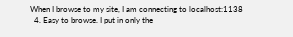When I browse to my site, I am connecting to localhost:1138
  4. Easy to browse. I put in only the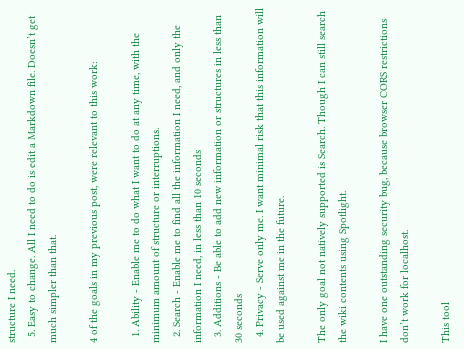structure I need.
  5. Easy to change. All I need to do is edit a Markdown file. Doesn’t get much simpler than that.

4 of the goals in my previous post, were relevant to this work:

  1. Ability - Enable me to do what I want to do at any time, with the minimum amount of structure or interruptions.
  2. Search - Enable me to find all the information I need, and only the information I need, in less than 10 seconds
  3. Additions - Be able to add new information or structures in less than 30 seconds
  4. Privacy - Serve only me. I want minimal risk that this information will be used against me in the future.

The only goal not natively supported is Search. Though I can still search the wiki contents using Spotlight.

I have one outstanding security bug, because browser CORS restrictions don’t work for localhost.

This tool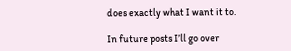does exactly what I want it to.

In future posts I’ll go over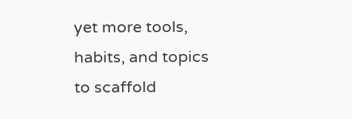yet more tools, habits, and topics to scaffold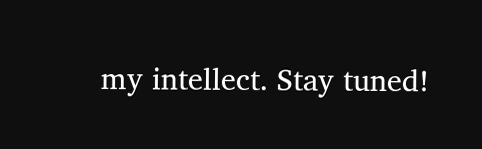my intellect. Stay tuned!